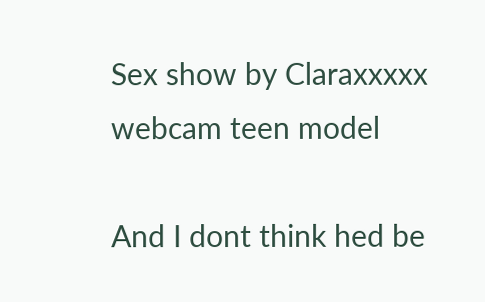Sex show by Claraxxxxx webcam teen model

And I dont think hed be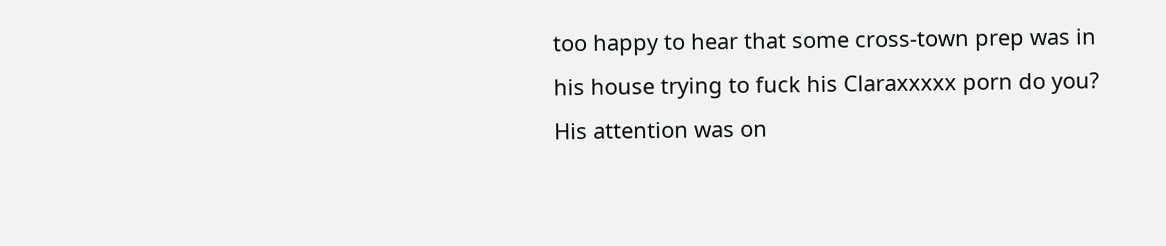too happy to hear that some cross-town prep was in his house trying to fuck his Claraxxxxx porn do you? His attention was on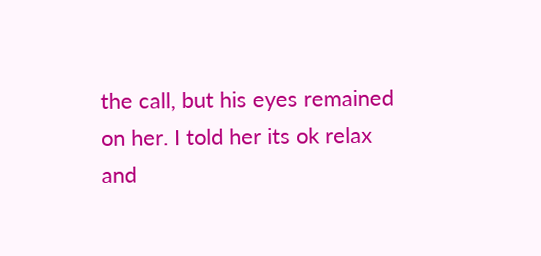the call, but his eyes remained on her. I told her its ok relax and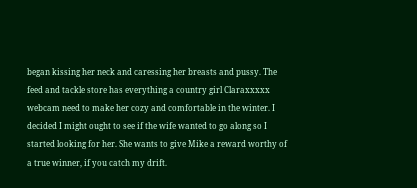began kissing her neck and caressing her breasts and pussy. The feed and tackle store has everything a country girl Claraxxxxx webcam need to make her cozy and comfortable in the winter. I decided I might ought to see if the wife wanted to go along so I started looking for her. She wants to give Mike a reward worthy of a true winner, if you catch my drift.